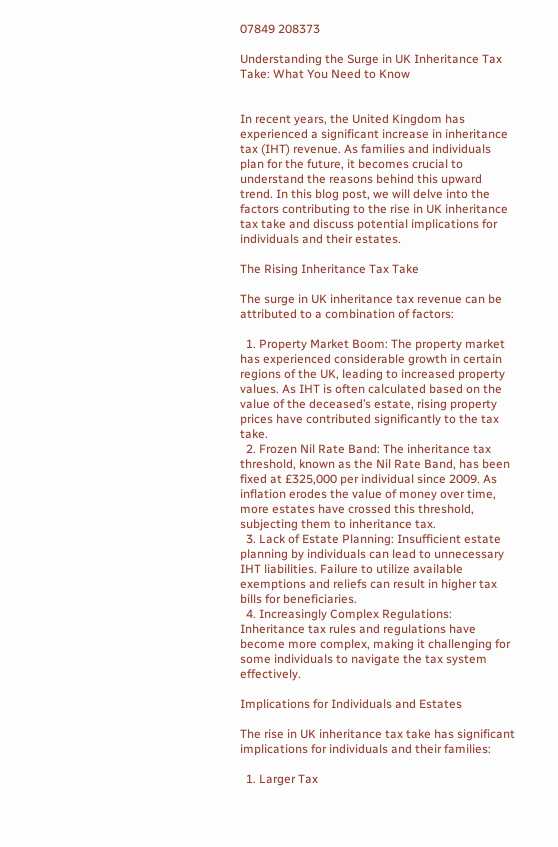07849 208373

Understanding the Surge in UK Inheritance Tax Take: What You Need to Know


In recent years, the United Kingdom has experienced a significant increase in inheritance tax (IHT) revenue. As families and individuals plan for the future, it becomes crucial to understand the reasons behind this upward trend. In this blog post, we will delve into the factors contributing to the rise in UK inheritance tax take and discuss potential implications for individuals and their estates.

The Rising Inheritance Tax Take

The surge in UK inheritance tax revenue can be attributed to a combination of factors:

  1. Property Market Boom: The property market has experienced considerable growth in certain regions of the UK, leading to increased property values. As IHT is often calculated based on the value of the deceased’s estate, rising property prices have contributed significantly to the tax take.
  2. Frozen Nil Rate Band: The inheritance tax threshold, known as the Nil Rate Band, has been fixed at £325,000 per individual since 2009. As inflation erodes the value of money over time, more estates have crossed this threshold, subjecting them to inheritance tax.
  3. Lack of Estate Planning: Insufficient estate planning by individuals can lead to unnecessary IHT liabilities. Failure to utilize available exemptions and reliefs can result in higher tax bills for beneficiaries.
  4. Increasingly Complex Regulations: Inheritance tax rules and regulations have become more complex, making it challenging for some individuals to navigate the tax system effectively.

Implications for Individuals and Estates

The rise in UK inheritance tax take has significant implications for individuals and their families:

  1. Larger Tax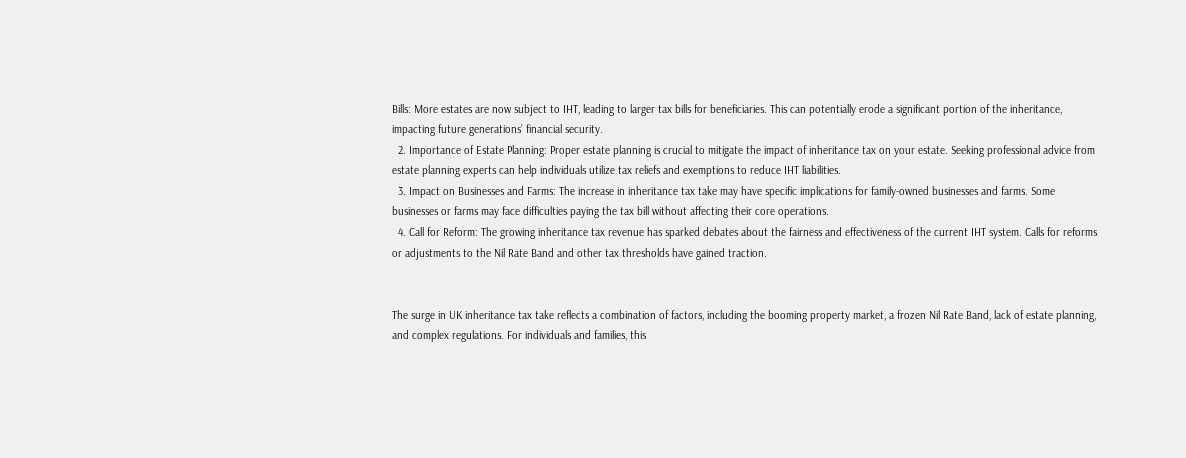Bills: More estates are now subject to IHT, leading to larger tax bills for beneficiaries. This can potentially erode a significant portion of the inheritance, impacting future generations’ financial security.
  2. Importance of Estate Planning: Proper estate planning is crucial to mitigate the impact of inheritance tax on your estate. Seeking professional advice from estate planning experts can help individuals utilize tax reliefs and exemptions to reduce IHT liabilities.
  3. Impact on Businesses and Farms: The increase in inheritance tax take may have specific implications for family-owned businesses and farms. Some businesses or farms may face difficulties paying the tax bill without affecting their core operations.
  4. Call for Reform: The growing inheritance tax revenue has sparked debates about the fairness and effectiveness of the current IHT system. Calls for reforms or adjustments to the Nil Rate Band and other tax thresholds have gained traction.


The surge in UK inheritance tax take reflects a combination of factors, including the booming property market, a frozen Nil Rate Band, lack of estate planning, and complex regulations. For individuals and families, this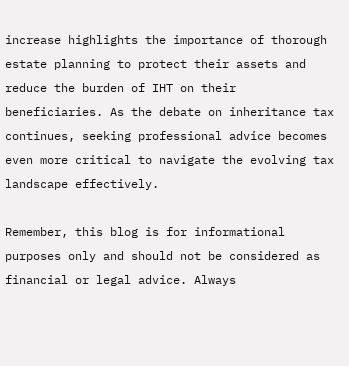increase highlights the importance of thorough estate planning to protect their assets and reduce the burden of IHT on their beneficiaries. As the debate on inheritance tax continues, seeking professional advice becomes even more critical to navigate the evolving tax landscape effectively.

Remember, this blog is for informational purposes only and should not be considered as financial or legal advice. Always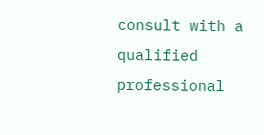consult with a qualified professional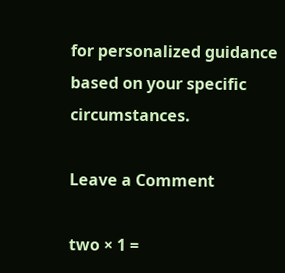for personalized guidance based on your specific circumstances.

Leave a Comment

two × 1 =